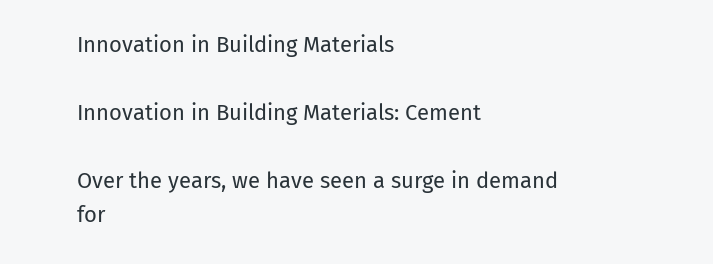Innovation in Building Materials

Innovation in Building Materials: Cement

Over the years, we have seen a surge in demand for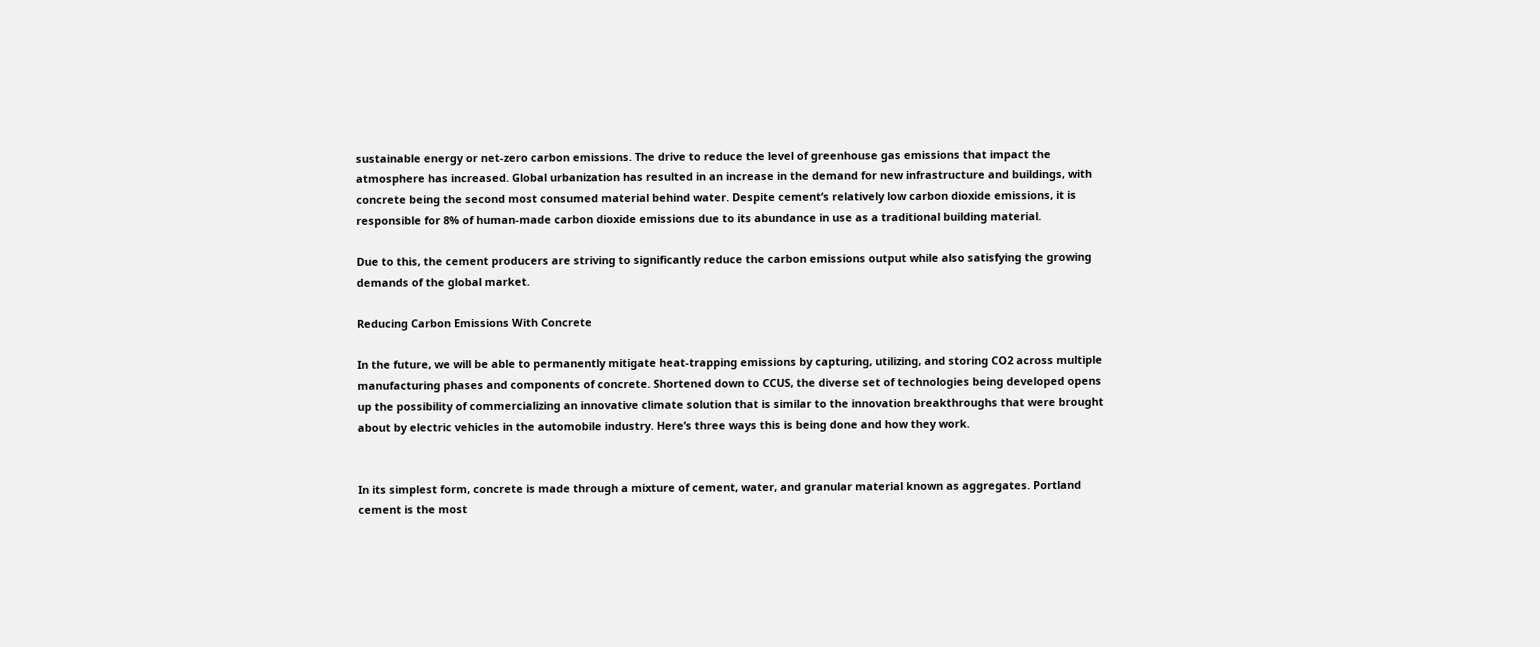sustainable energy or net-zero carbon emissions. The drive to reduce the level of greenhouse gas emissions that impact the atmosphere has increased. Global urbanization has resulted in an increase in the demand for new infrastructure and buildings, with concrete being the second most consumed material behind water. Despite cement’s relatively low carbon dioxide emissions, it is responsible for 8% of human-made carbon dioxide emissions due to its abundance in use as a traditional building material.

Due to this, the cement producers are striving to significantly reduce the carbon emissions output while also satisfying the growing demands of the global market.

Reducing Carbon Emissions With Concrete

In the future, we will be able to permanently mitigate heat-trapping emissions by capturing, utilizing, and storing CO2 across multiple manufacturing phases and components of concrete. Shortened down to CCUS, the diverse set of technologies being developed opens up the possibility of commercializing an innovative climate solution that is similar to the innovation breakthroughs that were brought about by electric vehicles in the automobile industry. Here’s three ways this is being done and how they work.


In its simplest form, concrete is made through a mixture of cement, water, and granular material known as aggregates. Portland cement is the most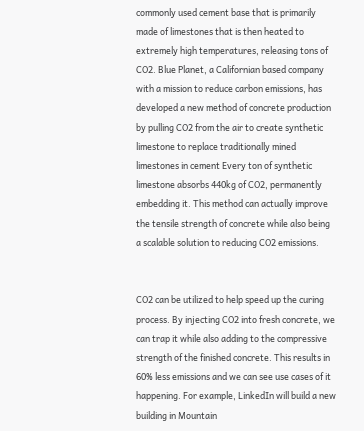commonly used cement base that is primarily made of limestones that is then heated to extremely high temperatures, releasing tons of CO2. Blue Planet, a Californian based company with a mission to reduce carbon emissions, has developed a new method of concrete production by pulling CO2 from the air to create synthetic limestone to replace traditionally mined limestones in cement Every ton of synthetic limestone absorbs 440kg of CO2, permanently embedding it. This method can actually improve the tensile strength of concrete while also being a scalable solution to reducing CO2 emissions.


CO2 can be utilized to help speed up the curing process. By injecting CO2 into fresh concrete, we can trap it while also adding to the compressive strength of the finished concrete. This results in 60% less emissions and we can see use cases of it happening. For example, LinkedIn will build a new building in Mountain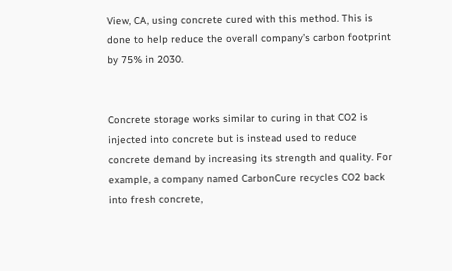View, CA, using concrete cured with this method. This is done to help reduce the overall company’s carbon footprint by 75% in 2030.


Concrete storage works similar to curing in that CO2 is injected into concrete but is instead used to reduce concrete demand by increasing its strength and quality. For example, a company named CarbonCure recycles CO2 back into fresh concrete,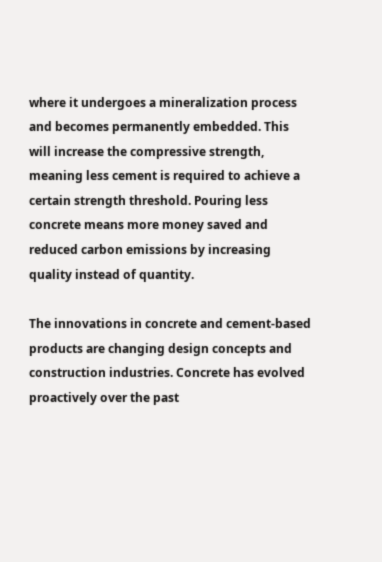where it undergoes a mineralization process and becomes permanently embedded. This will increase the compressive strength, meaning less cement is required to achieve a certain strength threshold. Pouring less concrete means more money saved and reduced carbon emissions by increasing quality instead of quantity.

The innovations in concrete and cement-based products are changing design concepts and construction industries. Concrete has evolved proactively over the past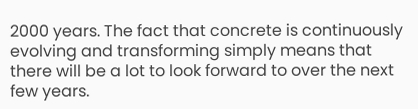2000 years. The fact that concrete is continuously evolving and transforming simply means that there will be a lot to look forward to over the next few years.